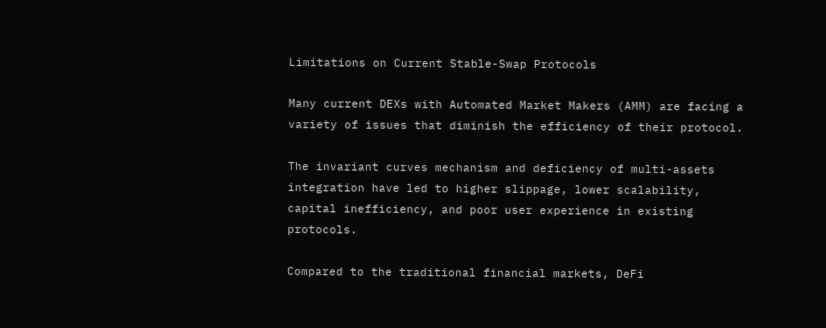Limitations on Current Stable-Swap Protocols

Many current DEXs with Automated Market Makers (AMM) are facing a variety of issues that diminish the efficiency of their protocol.

The invariant curves mechanism and deficiency of multi-assets integration have led to higher slippage, lower scalability, capital inefficiency, and poor user experience in existing protocols.

Compared to the traditional financial markets, DeFi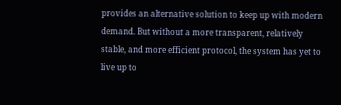provides an alternative solution to keep up with modern demand. But without a more transparent, relatively stable, and more efficient protocol, the system has yet to live up to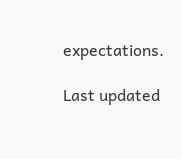expectations.

Last updated